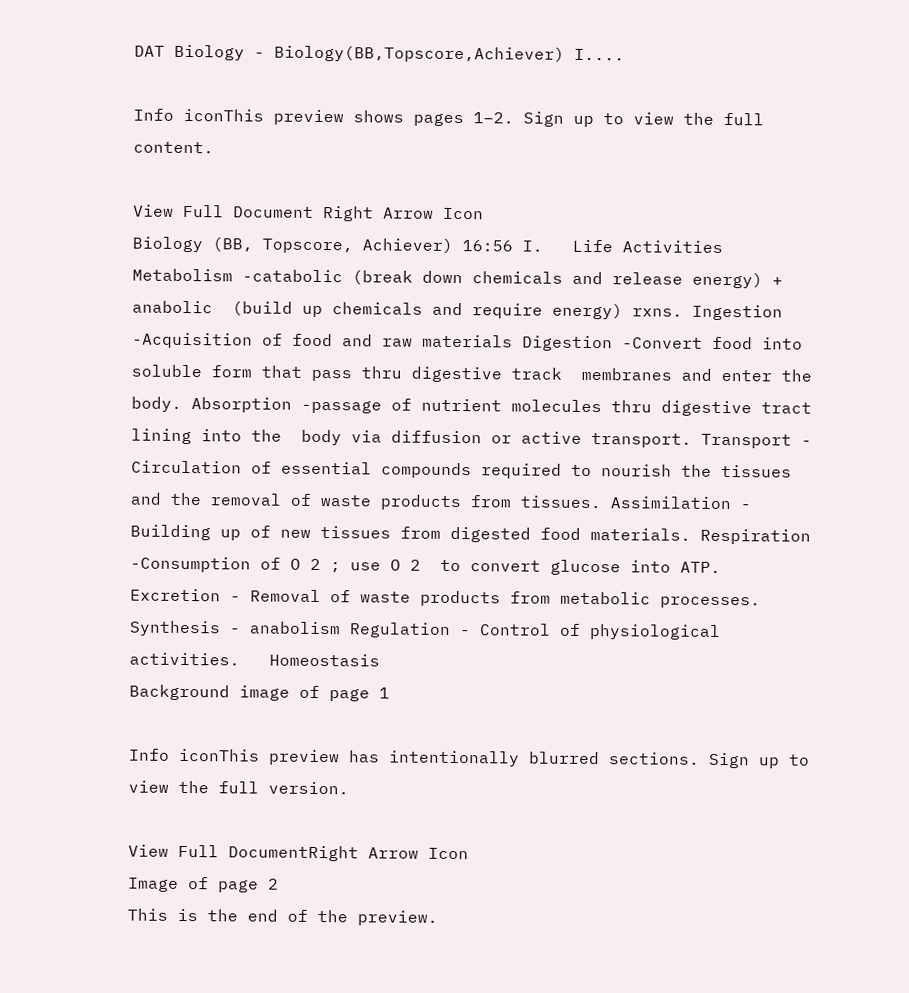DAT Biology - Biology(BB,Topscore,Achiever) I....

Info iconThis preview shows pages 1–2. Sign up to view the full content.

View Full Document Right Arrow Icon
Biology (BB, Topscore, Achiever) 16:56 I.   Life Activities  Metabolism -catabolic (break down chemicals and release energy) + anabolic  (build up chemicals and require energy) rxns. Ingestion -Acquisition of food and raw materials Digestion -Convert food into soluble form that pass thru digestive track  membranes and enter the body. Absorption -passage of nutrient molecules thru digestive tract lining into the  body via diffusion or active transport. Transport - Circulation of essential compounds required to nourish the tissues  and the removal of waste products from tissues. Assimilation - Building up of new tissues from digested food materials. Respiration -Consumption of O 2 ; use O 2  to convert glucose into ATP. Excretion - Removal of waste products from metabolic processes. Synthesis - anabolism Regulation - Control of physiological activities.   Homeostasis
Background image of page 1

Info iconThis preview has intentionally blurred sections. Sign up to view the full version.

View Full DocumentRight Arrow Icon
Image of page 2
This is the end of the preview.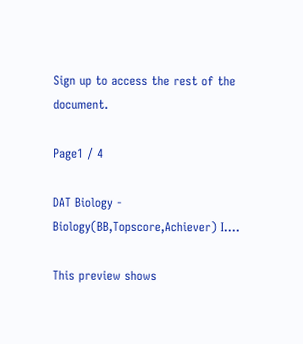Sign up to access the rest of the document.

Page1 / 4

DAT Biology - Biology(BB,Topscore,Achiever) I....

This preview shows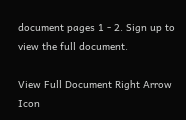document pages 1 - 2. Sign up to view the full document.

View Full Document Right Arrow Icon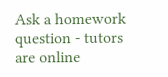Ask a homework question - tutors are online